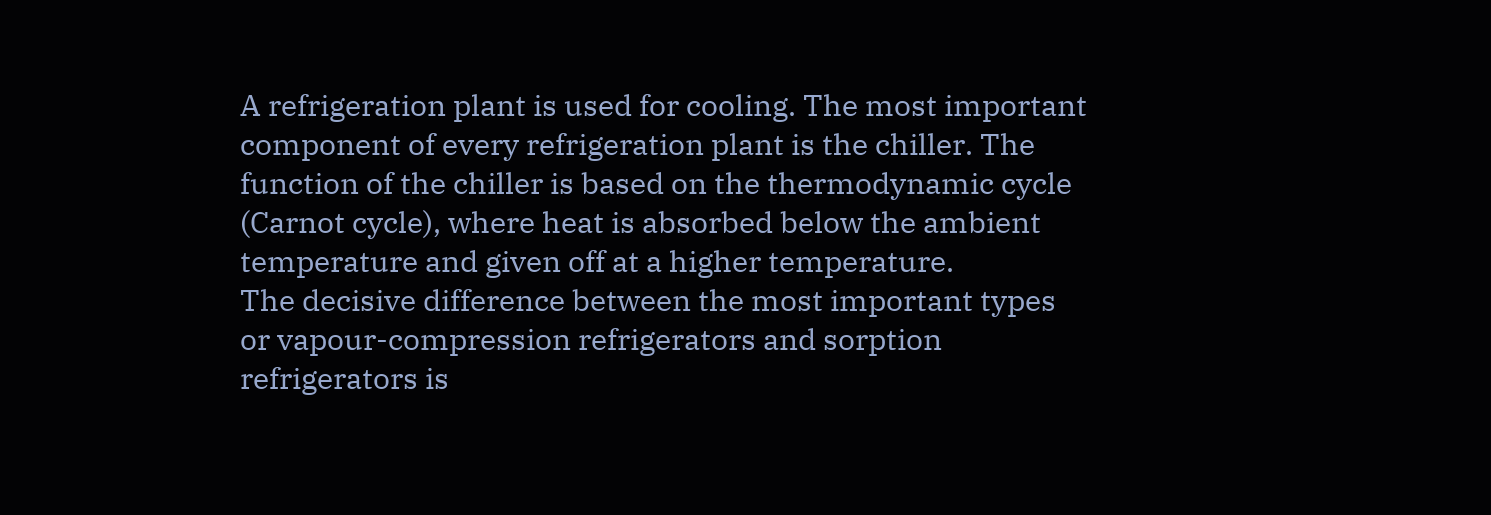A refrigeration plant is used for cooling. The most important component of every refrigeration plant is the chiller. The function of the chiller is based on the thermodynamic cycle (Carnot cycle), where heat is absorbed below the ambient temperature and given off at a higher temperature.
The decisive difference between the most important types or vapour-compression refrigerators and sorption refrigerators is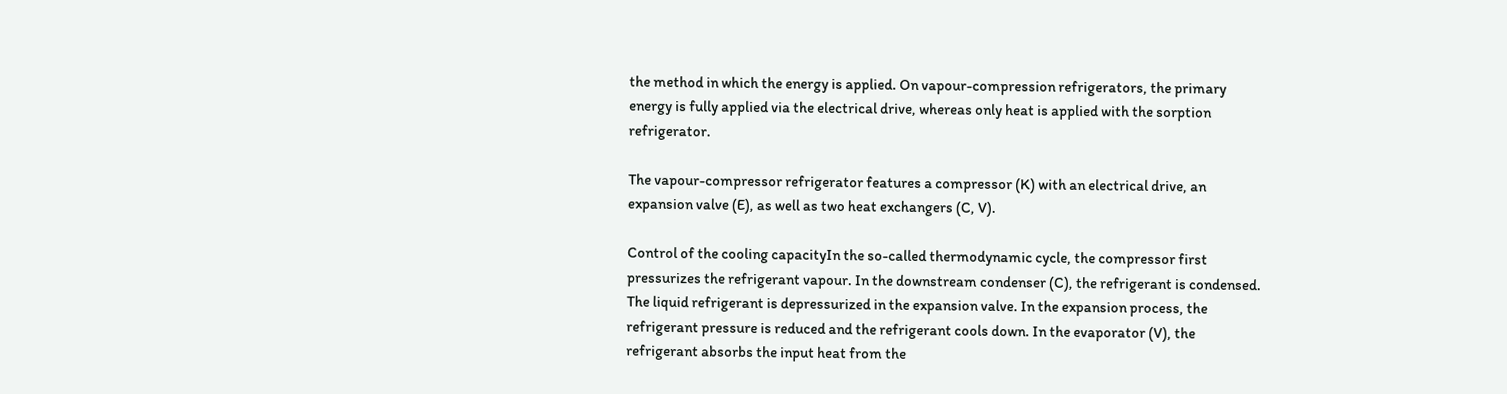the method in which the energy is applied. On vapour-compression refrigerators, the primary energy is fully applied via the electrical drive, whereas only heat is applied with the sorption refrigerator.

The vapour-compressor refrigerator features a compressor (K) with an electrical drive, an expansion valve (E), as well as two heat exchangers (C, V).

Control of the cooling capacityIn the so-called thermodynamic cycle, the compressor first pressurizes the refrigerant vapour. In the downstream condenser (C), the refrigerant is condensed. The liquid refrigerant is depressurized in the expansion valve. In the expansion process, the refrigerant pressure is reduced and the refrigerant cools down. In the evaporator (V), the refrigerant absorbs the input heat from the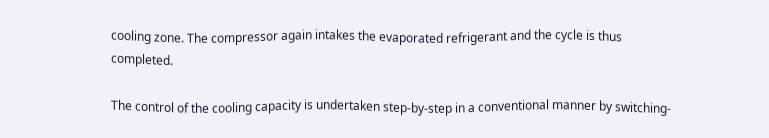cooling zone. The compressor again intakes the evaporated refrigerant and the cycle is thus completed.

The control of the cooling capacity is undertaken step-by-step in a conventional manner by switching-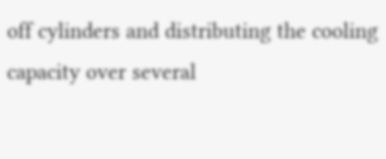off cylinders and distributing the cooling capacity over several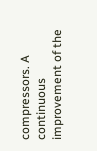compressors. A continuous improvement of the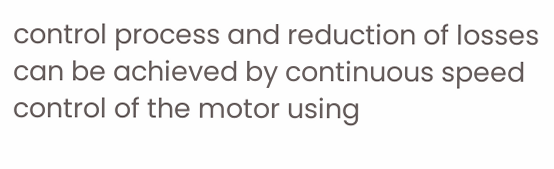control process and reduction of losses can be achieved by continuous speed control of the motor using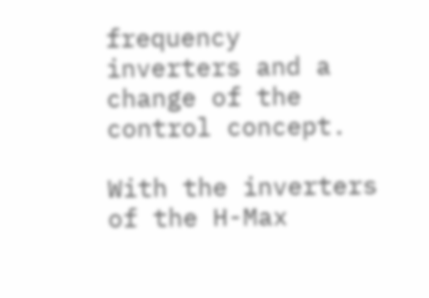frequency inverters and a change of the control concept.

With the inverters of the H-Max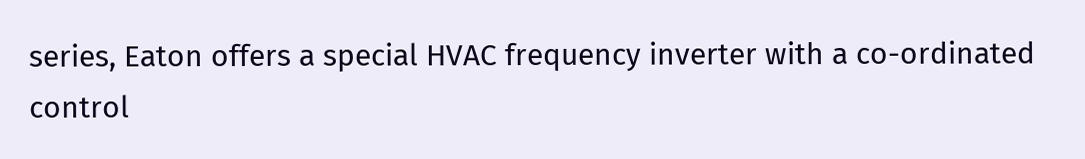series, Eaton offers a special HVAC frequency inverter with a co-ordinated control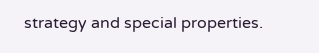strategy and special properties.